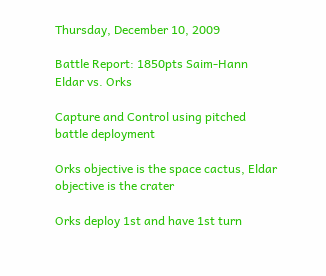Thursday, December 10, 2009

Battle Report: 1850pts Saim-Hann Eldar vs. Orks

Capture and Control using pitched battle deployment

Orks objective is the space cactus, Eldar objective is the crater

Orks deploy 1st and have 1st turn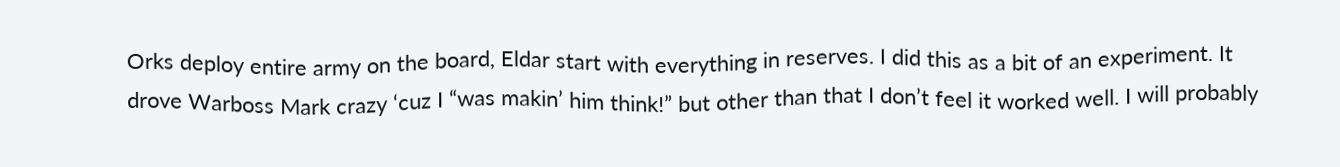Orks deploy entire army on the board, Eldar start with everything in reserves. I did this as a bit of an experiment. It drove Warboss Mark crazy ‘cuz I “was makin’ him think!” but other than that I don’t feel it worked well. I will probably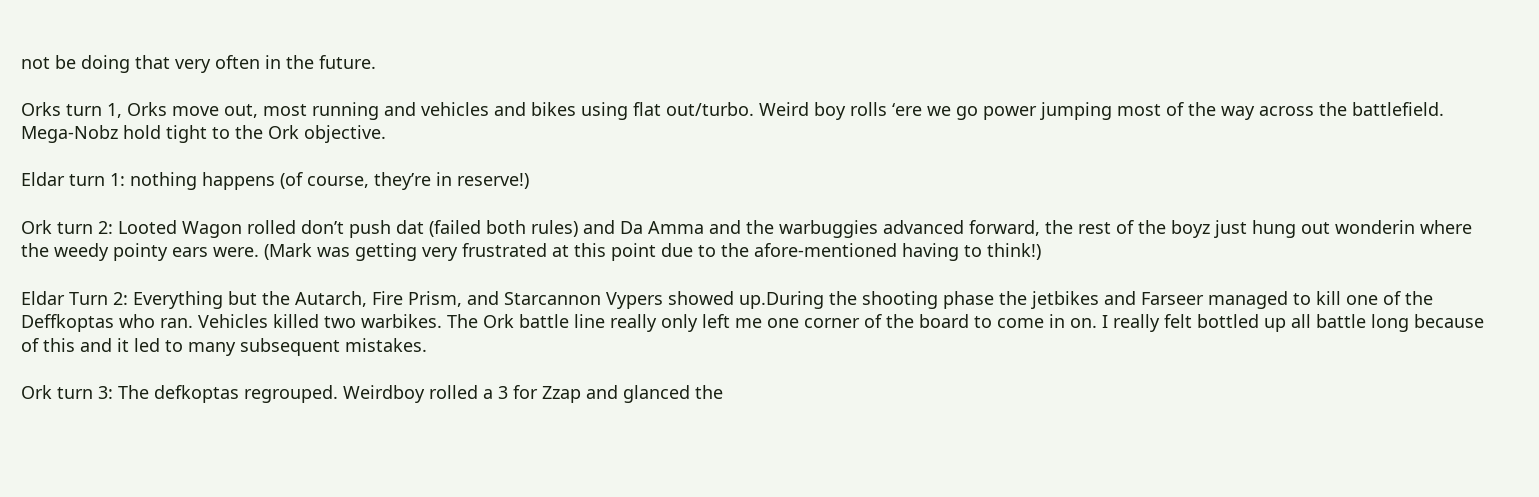not be doing that very often in the future.

Orks turn 1, Orks move out, most running and vehicles and bikes using flat out/turbo. Weird boy rolls ‘ere we go power jumping most of the way across the battlefield. Mega-Nobz hold tight to the Ork objective.

Eldar turn 1: nothing happens (of course, they’re in reserve!)

Ork turn 2: Looted Wagon rolled don’t push dat (failed both rules) and Da Amma and the warbuggies advanced forward, the rest of the boyz just hung out wonderin where the weedy pointy ears were. (Mark was getting very frustrated at this point due to the afore-mentioned having to think!)

Eldar Turn 2: Everything but the Autarch, Fire Prism, and Starcannon Vypers showed up.During the shooting phase the jetbikes and Farseer managed to kill one of the Deffkoptas who ran. Vehicles killed two warbikes. The Ork battle line really only left me one corner of the board to come in on. I really felt bottled up all battle long because of this and it led to many subsequent mistakes.

Ork turn 3: The defkoptas regrouped. Weirdboy rolled a 3 for Zzap and glanced the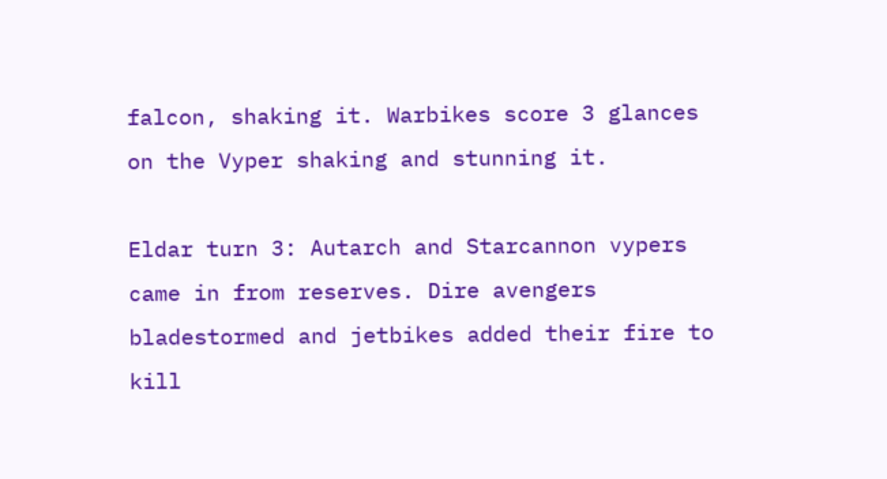falcon, shaking it. Warbikes score 3 glances on the Vyper shaking and stunning it.

Eldar turn 3: Autarch and Starcannon vypers came in from reserves. Dire avengers
bladestormed and jetbikes added their fire to kill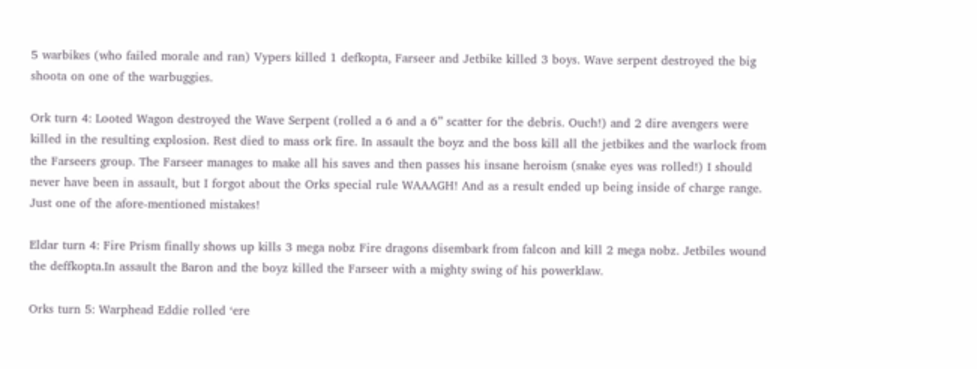5 warbikes (who failed morale and ran) Vypers killed 1 defkopta, Farseer and Jetbike killed 3 boys. Wave serpent destroyed the big shoota on one of the warbuggies.

Ork turn 4: Looted Wagon destroyed the Wave Serpent (rolled a 6 and a 6” scatter for the debris. Ouch!) and 2 dire avengers were killed in the resulting explosion. Rest died to mass ork fire. In assault the boyz and the boss kill all the jetbikes and the warlock from the Farseers group. The Farseer manages to make all his saves and then passes his insane heroism (snake eyes was rolled!) I should never have been in assault, but I forgot about the Orks special rule WAAAGH! And as a result ended up being inside of charge range. Just one of the afore-mentioned mistakes!

Eldar turn 4: Fire Prism finally shows up kills 3 mega nobz Fire dragons disembark from falcon and kill 2 mega nobz. Jetbiles wound the deffkopta.In assault the Baron and the boyz killed the Farseer with a mighty swing of his powerklaw.

Orks turn 5: Warphead Eddie rolled ‘ere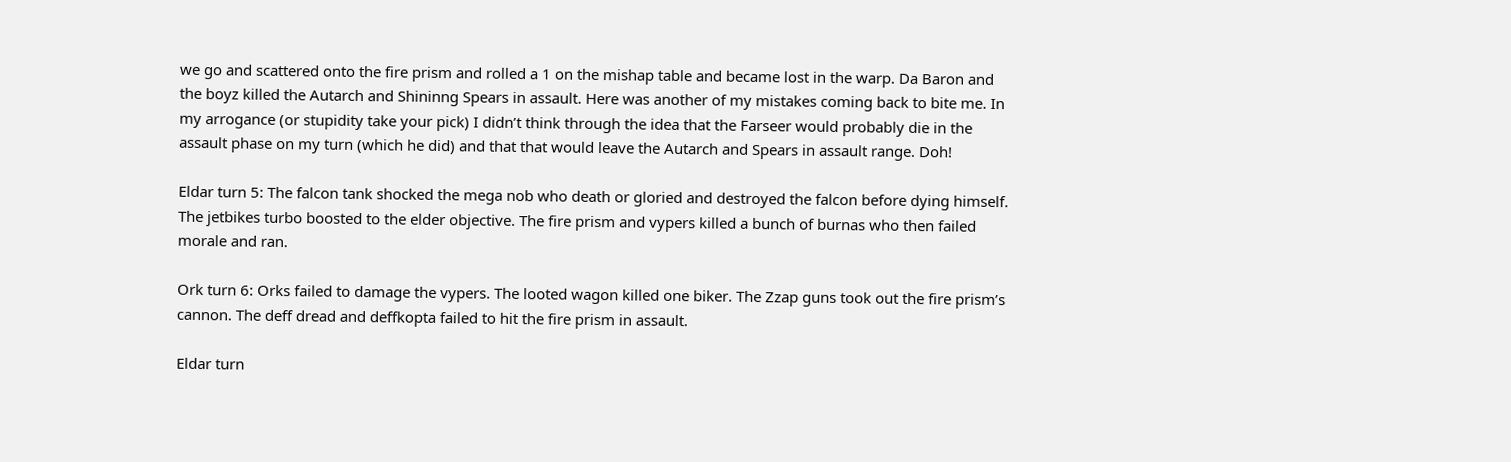we go and scattered onto the fire prism and rolled a 1 on the mishap table and became lost in the warp. Da Baron and the boyz killed the Autarch and Shininng Spears in assault. Here was another of my mistakes coming back to bite me. In my arrogance (or stupidity take your pick) I didn’t think through the idea that the Farseer would probably die in the assault phase on my turn (which he did) and that that would leave the Autarch and Spears in assault range. Doh!

Eldar turn 5: The falcon tank shocked the mega nob who death or gloried and destroyed the falcon before dying himself. The jetbikes turbo boosted to the elder objective. The fire prism and vypers killed a bunch of burnas who then failed morale and ran.

Ork turn 6: Orks failed to damage the vypers. The looted wagon killed one biker. The Zzap guns took out the fire prism’s cannon. The deff dread and deffkopta failed to hit the fire prism in assault.

Eldar turn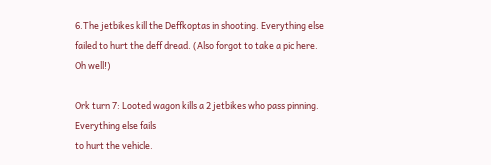6.The jetbikes kill the Deffkoptas in shooting. Everything else failed to hurt the deff dread. (Also forgot to take a pic here. Oh well!)

Ork turn 7: Looted wagon kills a 2 jetbikes who pass pinning. Everything else fails
to hurt the vehicle.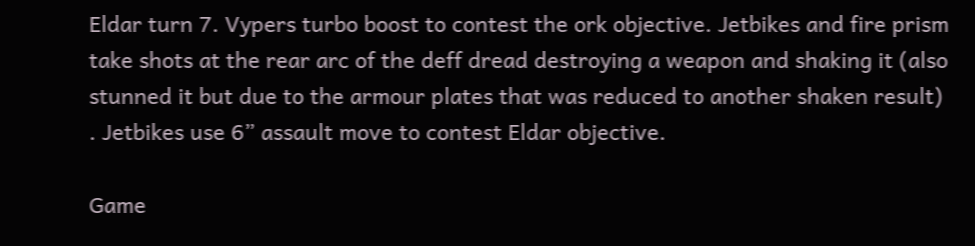Eldar turn 7. Vypers turbo boost to contest the ork objective. Jetbikes and fire prism take shots at the rear arc of the deff dread destroying a weapon and shaking it (also stunned it but due to the armour plates that was reduced to another shaken result) . Jetbikes use 6” assault move to contest Eldar objective.

Game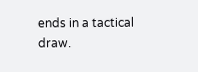ends in a tactical draw.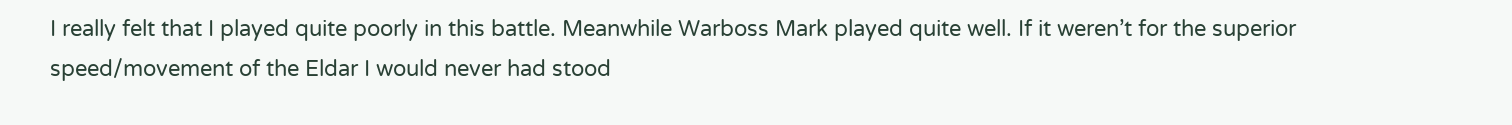I really felt that I played quite poorly in this battle. Meanwhile Warboss Mark played quite well. If it weren’t for the superior speed/movement of the Eldar I would never had stood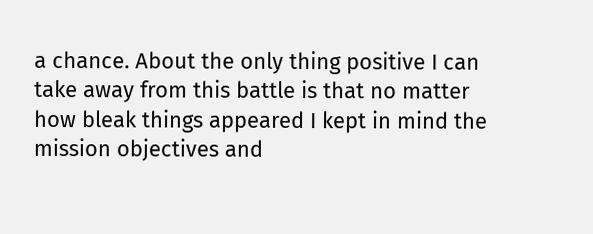a chance. About the only thing positive I can take away from this battle is that no matter how bleak things appeared I kept in mind the mission objectives and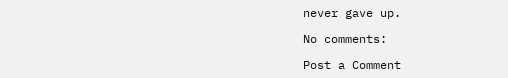never gave up.

No comments:

Post a Comment